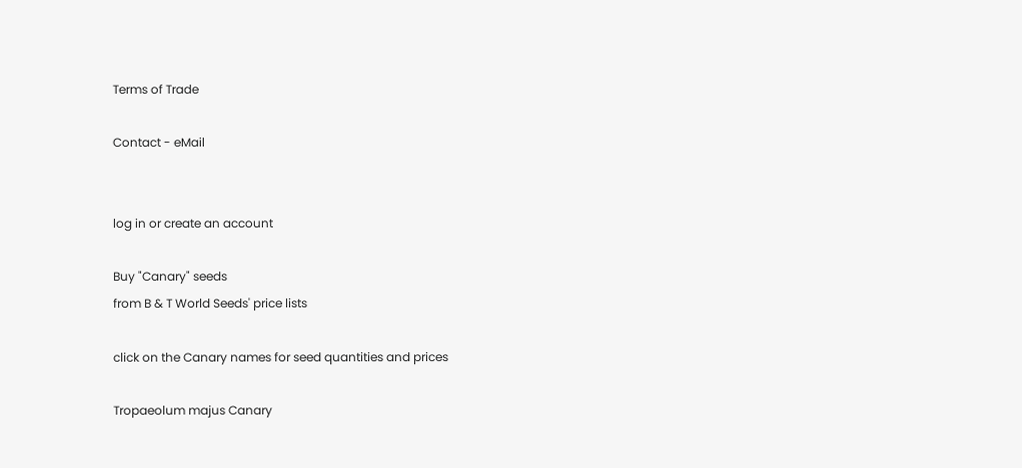Terms of Trade

Contact - eMail


log in or create an account

Buy "Canary" seeds
from B & T World Seeds' price lists

click on the Canary names for seed quantities and prices

Tropaeolum majus Canary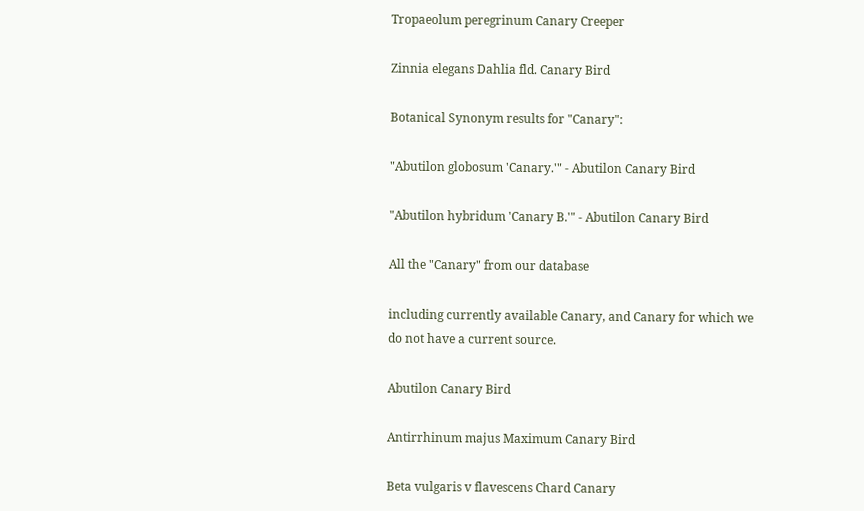Tropaeolum peregrinum Canary Creeper

Zinnia elegans Dahlia fld. Canary Bird

Botanical Synonym results for "Canary":

"Abutilon globosum 'Canary.'" - Abutilon Canary Bird

"Abutilon hybridum 'Canary B.'" - Abutilon Canary Bird

All the "Canary" from our database

including currently available Canary, and Canary for which we do not have a current source.

Abutilon Canary Bird

Antirrhinum majus Maximum Canary Bird

Beta vulgaris v flavescens Chard Canary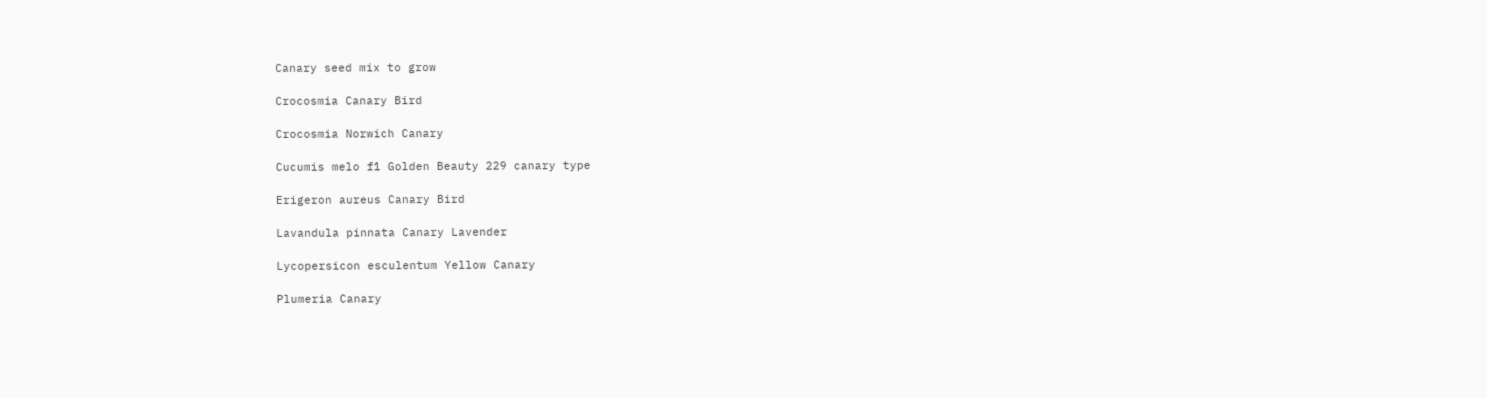Canary seed mix to grow

Crocosmia Canary Bird

Crocosmia Norwich Canary

Cucumis melo f1 Golden Beauty 229 canary type

Erigeron aureus Canary Bird

Lavandula pinnata Canary Lavender

Lycopersicon esculentum Yellow Canary

Plumeria Canary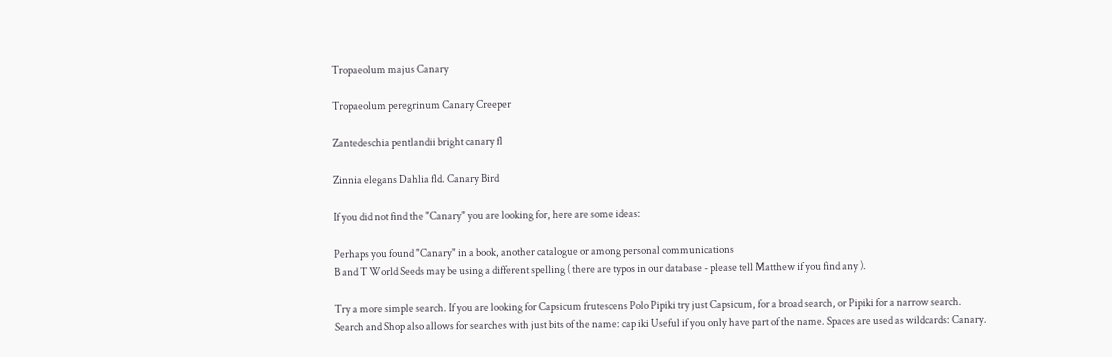Tropaeolum majus Canary

Tropaeolum peregrinum Canary Creeper

Zantedeschia pentlandii bright canary fl

Zinnia elegans Dahlia fld. Canary Bird

If you did not find the "Canary" you are looking for, here are some ideas:

Perhaps you found "Canary" in a book, another catalogue or among personal communications
B and T World Seeds may be using a different spelling ( there are typos in our database - please tell Matthew if you find any ).

Try a more simple search. If you are looking for Capsicum frutescens Polo Pipiki try just Capsicum, for a broad search, or Pipiki for a narrow search.
Search and Shop also allows for searches with just bits of the name: cap iki Useful if you only have part of the name. Spaces are used as wildcards: Canary.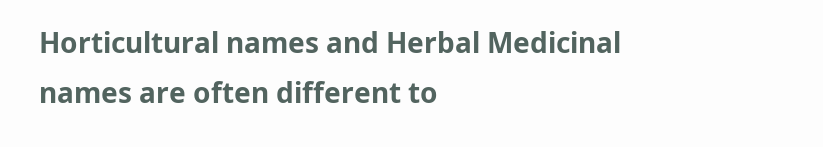Horticultural names and Herbal Medicinal names are often different to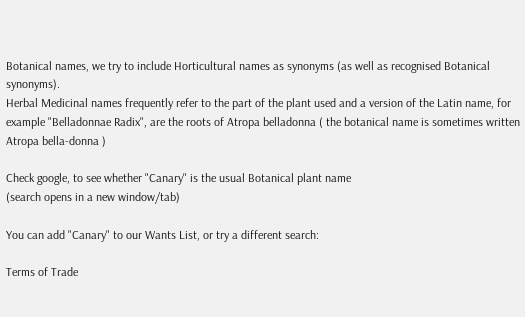Botanical names, we try to include Horticultural names as synonyms (as well as recognised Botanical synonyms).
Herbal Medicinal names frequently refer to the part of the plant used and a version of the Latin name, for example "Belladonnae Radix", are the roots of Atropa belladonna ( the botanical name is sometimes written Atropa bella-donna )

Check google, to see whether "Canary" is the usual Botanical plant name
(search opens in a new window/tab)

You can add "Canary" to our Wants List, or try a different search:

Terms of Trade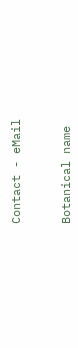Contact - eMail


Botanical name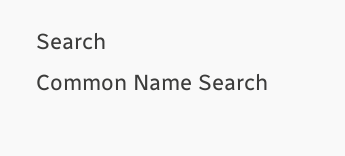Search
Common Name Search